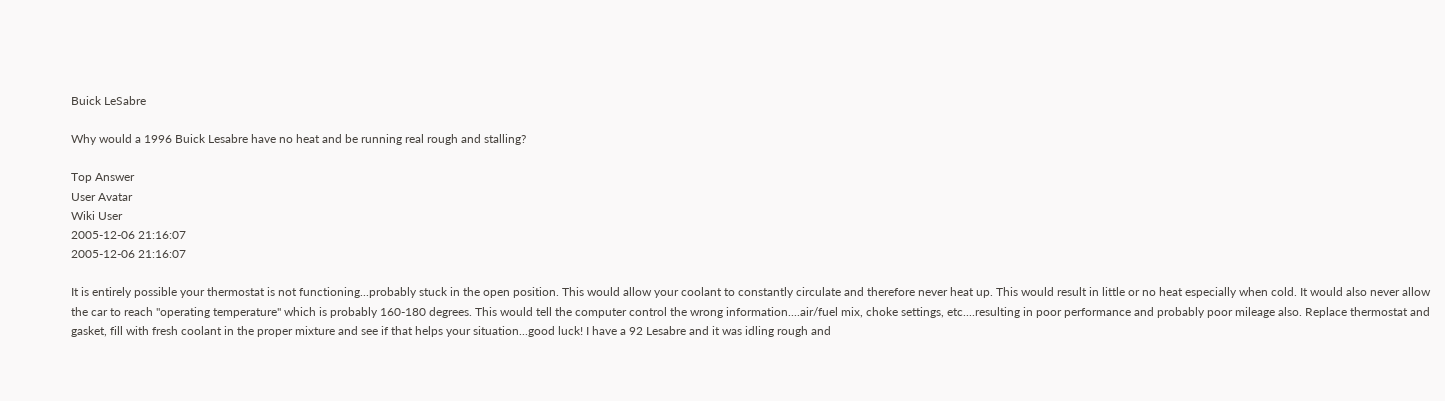Buick LeSabre

Why would a 1996 Buick Lesabre have no heat and be running real rough and stalling?

Top Answer
User Avatar
Wiki User
2005-12-06 21:16:07
2005-12-06 21:16:07

It is entirely possible your thermostat is not functioning...probably stuck in the open position. This would allow your coolant to constantly circulate and therefore never heat up. This would result in little or no heat especially when cold. It would also never allow the car to reach "operating temperature" which is probably 160-180 degrees. This would tell the computer control the wrong information....air/fuel mix, choke settings, etc....resulting in poor performance and probably poor mileage also. Replace thermostat and gasket, fill with fresh coolant in the proper mixture and see if that helps your situation...good luck! I have a 92 Lesabre and it was idling rough and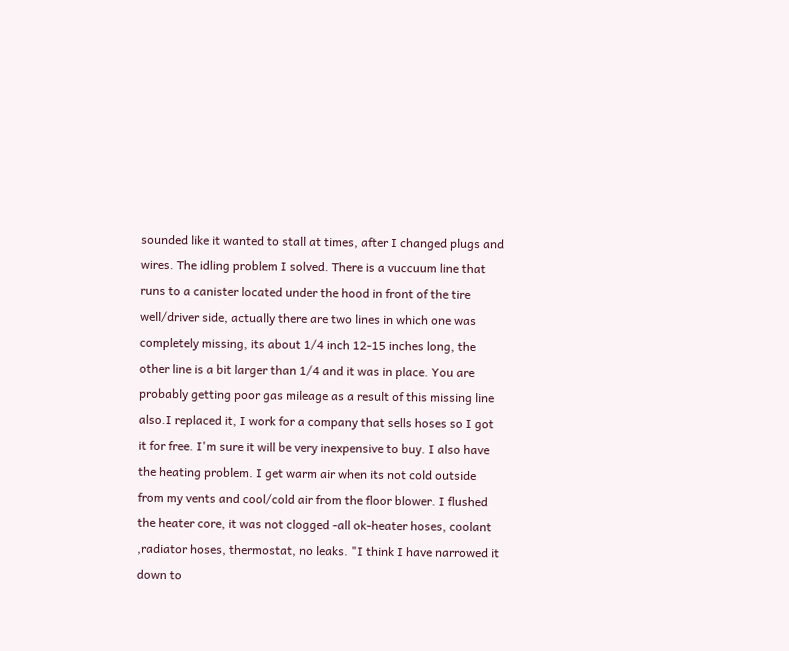sounded like it wanted to stall at times, after I changed plugs and wires. The idling problem I solved. There is a vuccuum line that runs to a canister located under the hood in front of the tire well/driver side, actually there are two lines in which one was completely missing, its about 1/4 inch 12-15 inches long, the other line is a bit larger than 1/4 and it was in place. You are probably getting poor gas mileage as a result of this missing line also.I replaced it, I work for a company that sells hoses so I got it for free. I'm sure it will be very inexpensive to buy. I also have the heating problem. I get warm air when its not cold outside from my vents and cool/cold air from the floor blower. I flushed the heater core, it was not clogged -all ok-heater hoses, coolant ,radiator hoses, thermostat, no leaks. "I think I have narrowed it down to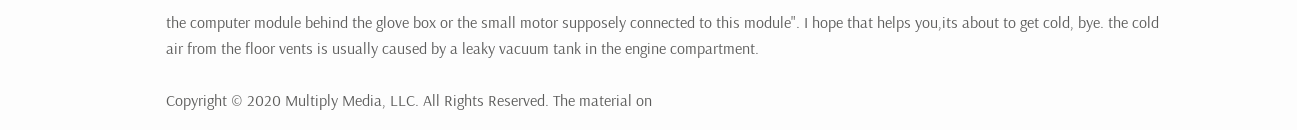the computer module behind the glove box or the small motor supposely connected to this module". I hope that helps you,its about to get cold, bye. the cold air from the floor vents is usually caused by a leaky vacuum tank in the engine compartment.

Copyright © 2020 Multiply Media, LLC. All Rights Reserved. The material on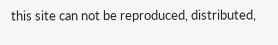this site can not be reproduced, distributed,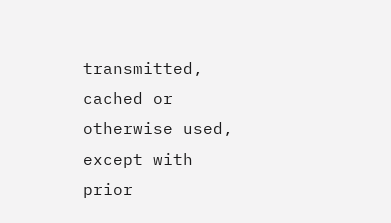transmitted, cached or otherwise used, except with prior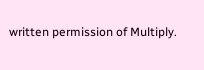written permission of Multiply.